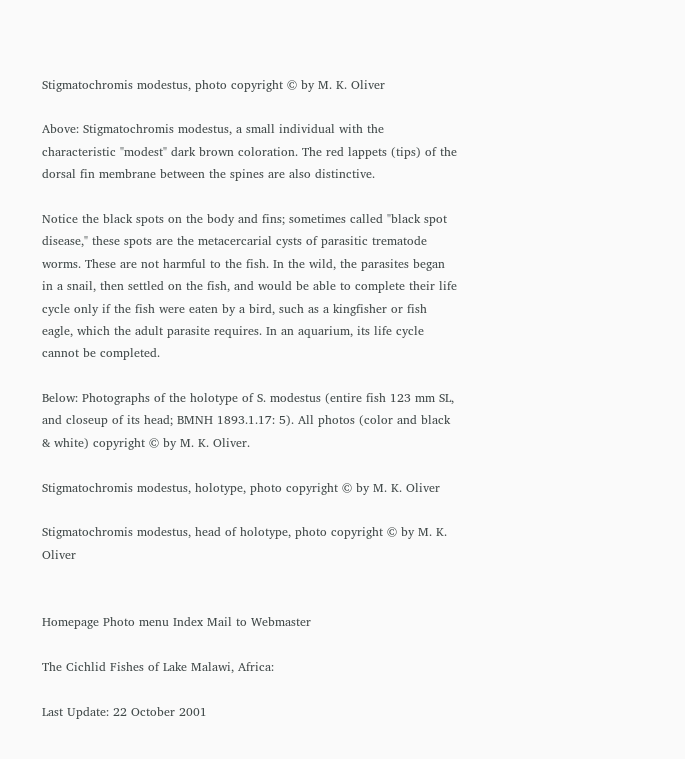Stigmatochromis modestus, photo copyright © by M. K. Oliver

Above: Stigmatochromis modestus, a small individual with the characteristic "modest" dark brown coloration. The red lappets (tips) of the dorsal fin membrane between the spines are also distinctive.

Notice the black spots on the body and fins; sometimes called "black spot disease," these spots are the metacercarial cysts of parasitic trematode worms. These are not harmful to the fish. In the wild, the parasites began in a snail, then settled on the fish, and would be able to complete their life cycle only if the fish were eaten by a bird, such as a kingfisher or fish eagle, which the adult parasite requires. In an aquarium, its life cycle cannot be completed.

Below: Photographs of the holotype of S. modestus (entire fish 123 mm SL, and closeup of its head; BMNH 1893.1.17: 5). All photos (color and black & white) copyright © by M. K. Oliver.

Stigmatochromis modestus, holotype, photo copyright © by M. K. Oliver

Stigmatochromis modestus, head of holotype, photo copyright © by M. K. Oliver


Homepage Photo menu Index Mail to Webmaster

The Cichlid Fishes of Lake Malawi, Africa:

Last Update: 22 October 2001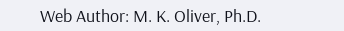Web Author: M. K. Oliver, Ph.D.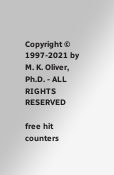Copyright © 1997-2021 by M. K. Oliver, Ph.D. - ALL RIGHTS RESERVED

free hit counters